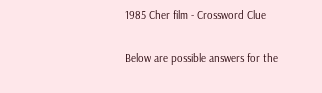1985 Cher film - Crossword Clue

Below are possible answers for the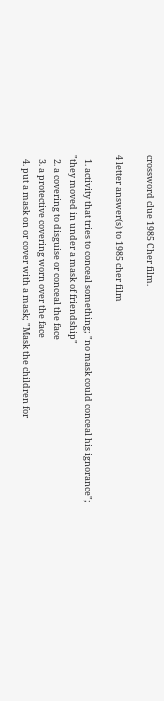crossword clue 1985 Cher film.

4 letter answer(s) to 1985 cher film

  1. activity that tries to conceal something; "no mask could conceal his ignorance"; "they moved in under a mask of friendship"
  2. a covering to disguise or conceal the face
  3. a protective covering worn over the face
  4. put a mask on or cover with a mask; "Mask the children for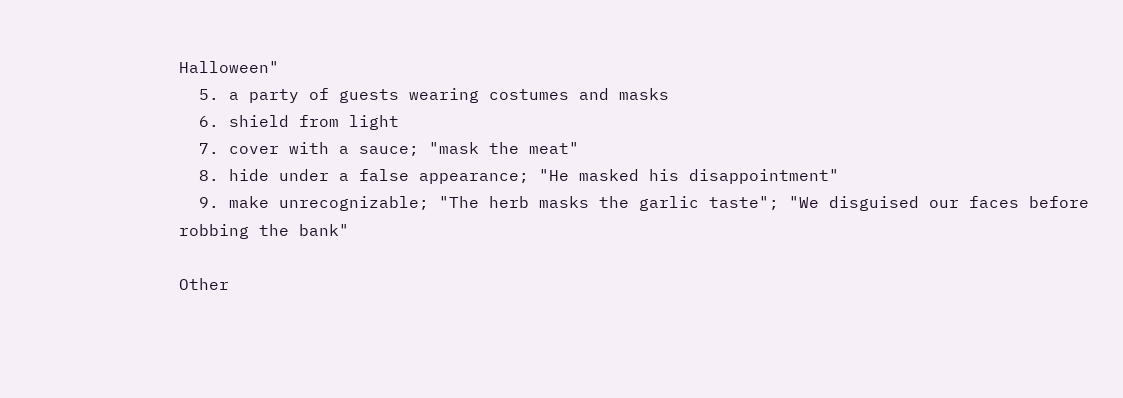Halloween"
  5. a party of guests wearing costumes and masks
  6. shield from light
  7. cover with a sauce; "mask the meat"
  8. hide under a false appearance; "He masked his disappointment"
  9. make unrecognizable; "The herb masks the garlic taste"; "We disguised our faces before robbing the bank"

Other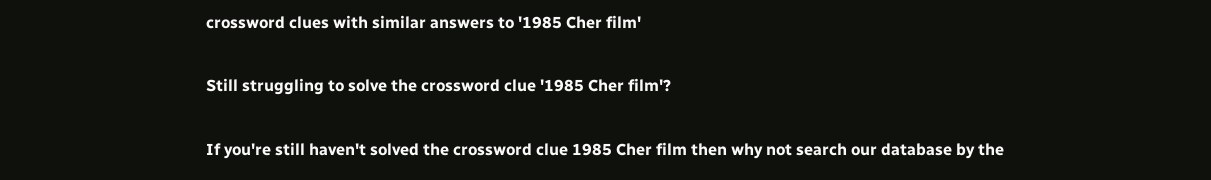crossword clues with similar answers to '1985 Cher film'

Still struggling to solve the crossword clue '1985 Cher film'?

If you're still haven't solved the crossword clue 1985 Cher film then why not search our database by the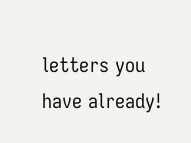letters you have already!